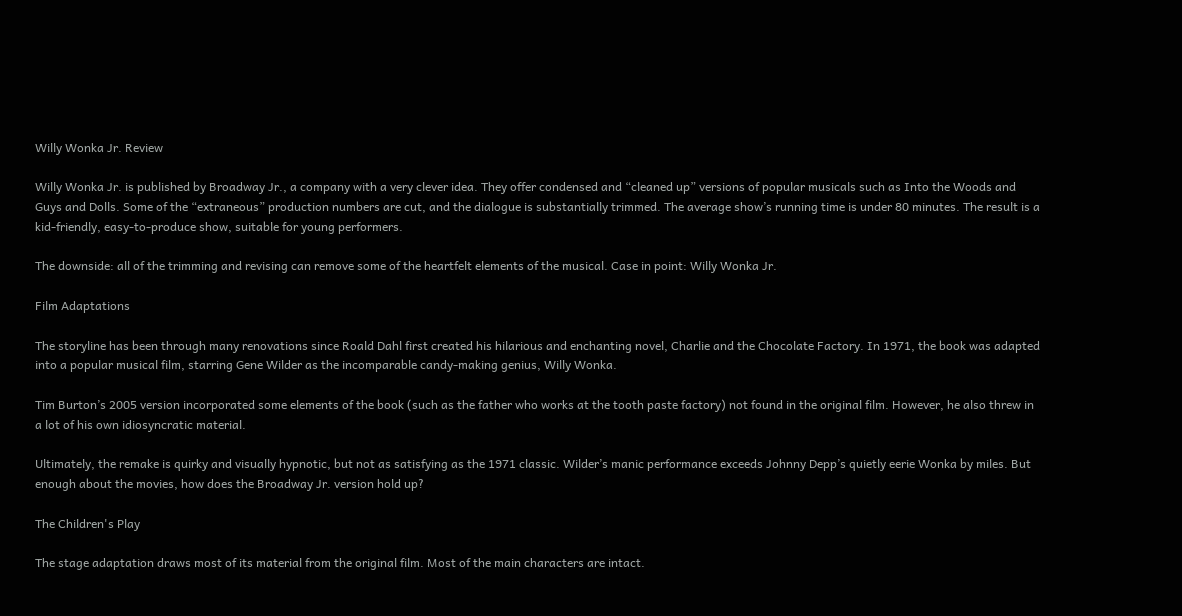Willy Wonka Jr. Review

Willy Wonka Jr. is published by Broadway Jr., a company with a very clever idea. They offer condensed and “cleaned up” versions of popular musicals such as Into the Woods and Guys and Dolls. Some of the “extraneous” production numbers are cut, and the dialogue is substantially trimmed. The average show’s running time is under 80 minutes. The result is a kid-friendly, easy-to-produce show, suitable for young performers.

The downside: all of the trimming and revising can remove some of the heartfelt elements of the musical. Case in point: Willy Wonka Jr.

Film Adaptations

The storyline has been through many renovations since Roald Dahl first created his hilarious and enchanting novel, Charlie and the Chocolate Factory. In 1971, the book was adapted into a popular musical film, starring Gene Wilder as the incomparable candy-making genius, Willy Wonka.

Tim Burton’s 2005 version incorporated some elements of the book (such as the father who works at the tooth paste factory) not found in the original film. However, he also threw in a lot of his own idiosyncratic material.

Ultimately, the remake is quirky and visually hypnotic, but not as satisfying as the 1971 classic. Wilder’s manic performance exceeds Johnny Depp’s quietly eerie Wonka by miles. But enough about the movies, how does the Broadway Jr. version hold up?

The Children's Play

The stage adaptation draws most of its material from the original film. Most of the main characters are intact.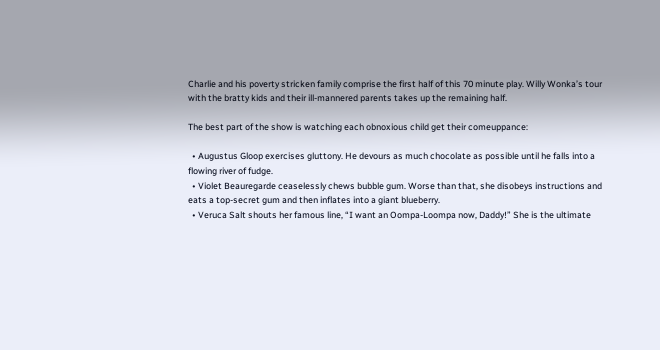Charlie and his poverty stricken family comprise the first half of this 70 minute play. Willy Wonka’s tour with the bratty kids and their ill-mannered parents takes up the remaining half.

The best part of the show is watching each obnoxious child get their comeuppance:

  • Augustus Gloop exercises gluttony. He devours as much chocolate as possible until he falls into a flowing river of fudge.
  • Violet Beauregarde ceaselessly chews bubble gum. Worse than that, she disobeys instructions and eats a top-secret gum and then inflates into a giant blueberry.
  • Veruca Salt shouts her famous line, “I want an Oompa-Loompa now, Daddy!” She is the ultimate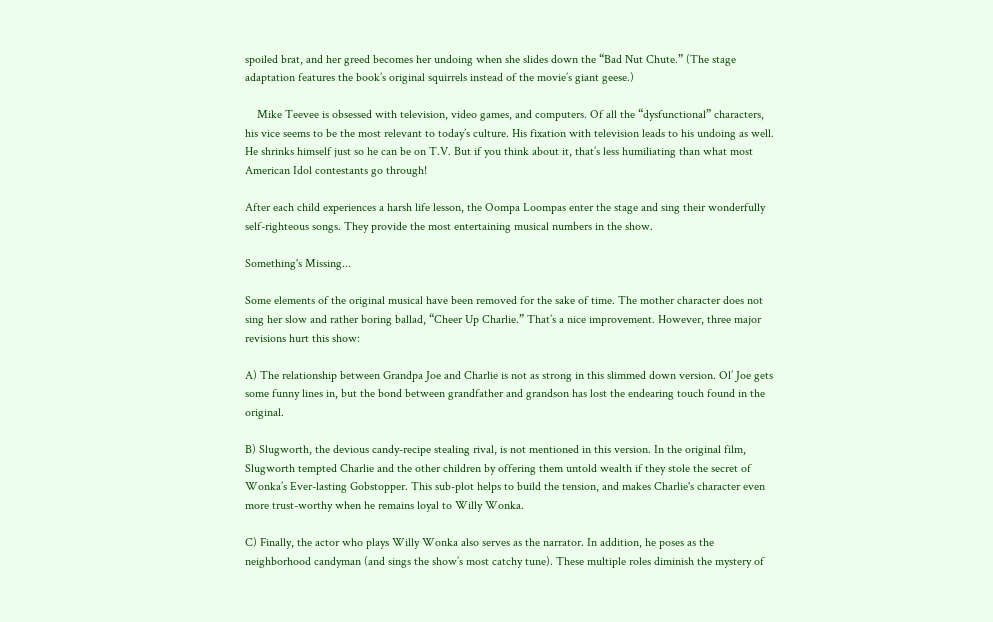spoiled brat, and her greed becomes her undoing when she slides down the “Bad Nut Chute.” (The stage adaptation features the book’s original squirrels instead of the movie’s giant geese.)

    Mike Teevee is obsessed with television, video games, and computers. Of all the “dysfunctional” characters, his vice seems to be the most relevant to today’s culture. His fixation with television leads to his undoing as well. He shrinks himself just so he can be on T.V. But if you think about it, that’s less humiliating than what most American Idol contestants go through!

After each child experiences a harsh life lesson, the Oompa Loompas enter the stage and sing their wonderfully self-righteous songs. They provide the most entertaining musical numbers in the show.

Something's Missing...

Some elements of the original musical have been removed for the sake of time. The mother character does not sing her slow and rather boring ballad, “Cheer Up Charlie.” That’s a nice improvement. However, three major revisions hurt this show:

A) The relationship between Grandpa Joe and Charlie is not as strong in this slimmed down version. Ol’ Joe gets some funny lines in, but the bond between grandfather and grandson has lost the endearing touch found in the original.

B) Slugworth, the devious candy-recipe stealing rival, is not mentioned in this version. In the original film, Slugworth tempted Charlie and the other children by offering them untold wealth if they stole the secret of Wonka’s Ever-lasting Gobstopper. This sub-plot helps to build the tension, and makes Charlie's character even more trust-worthy when he remains loyal to Willy Wonka.

C) Finally, the actor who plays Willy Wonka also serves as the narrator. In addition, he poses as the neighborhood candyman (and sings the show’s most catchy tune). These multiple roles diminish the mystery of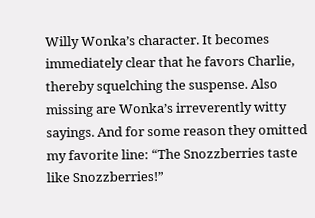Willy Wonka’s character. It becomes immediately clear that he favors Charlie, thereby squelching the suspense. Also missing are Wonka’s irreverently witty sayings. And for some reason they omitted my favorite line: “The Snozzberries taste like Snozzberries!”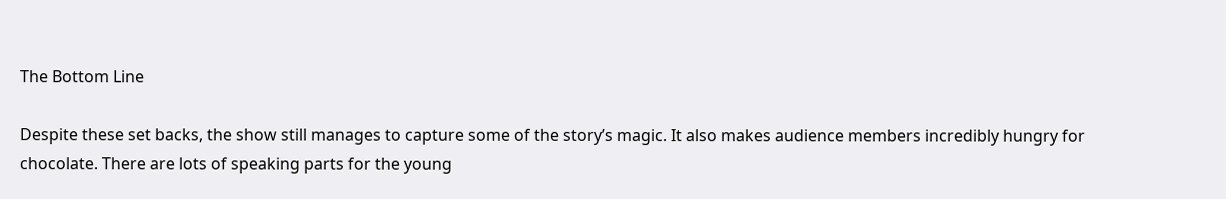The Bottom Line

Despite these set backs, the show still manages to capture some of the story’s magic. It also makes audience members incredibly hungry for chocolate. There are lots of speaking parts for the young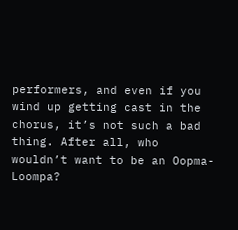performers, and even if you wind up getting cast in the chorus, it’s not such a bad thing. After all, who wouldn’t want to be an Oopma-Loompa?